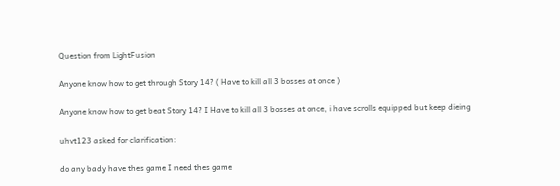Question from LightFusion

Anyone know how to get through Story 14? ( Have to kill all 3 bosses at once )

Anyone know how to get beat Story 14? I Have to kill all 3 bosses at once, i have scrolls equipped but keep dieing

uhvt123 asked for clarification:

do any bady have thes game I need thes game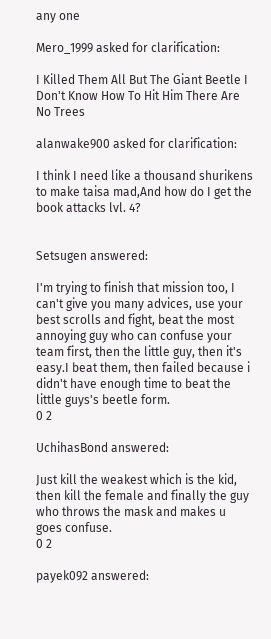any one

Mero_1999 asked for clarification:

I Killed Them All But The Giant Beetle I Don't Know How To Hit Him There Are No Trees

alanwake900 asked for clarification:

I think I need like a thousand shurikens to make taisa mad,And how do I get the book attacks lvl. 4?


Setsugen answered:

I'm trying to finish that mission too, I can't give you many advices, use your best scrolls and fight, beat the most annoying guy who can confuse your team first, then the little guy, then it's easy.I beat them, then failed because i didn't have enough time to beat the little guys's beetle form.
0 2

UchihasBond answered:

Just kill the weakest which is the kid, then kill the female and finally the guy who throws the mask and makes u goes confuse.
0 2

payek092 answered: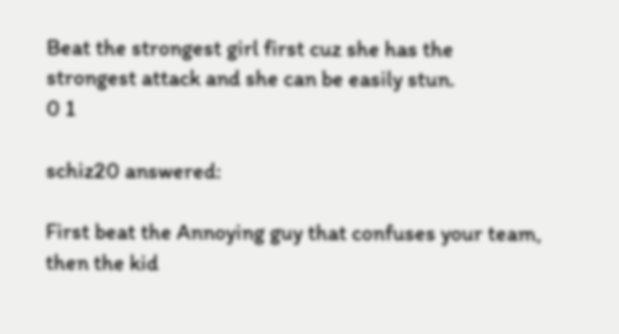Beat the strongest girl first cuz she has the strongest attack and she can be easily stun.
0 1

schiz20 answered:

First beat the Annoying guy that confuses your team, then the kid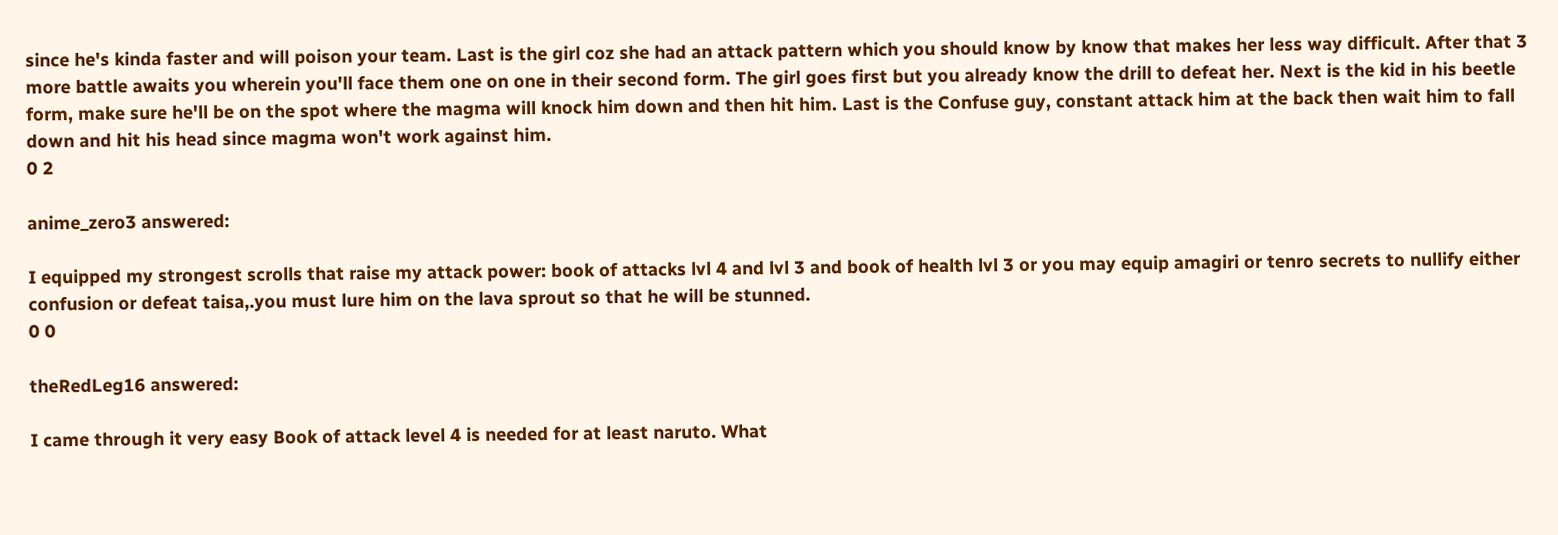since he's kinda faster and will poison your team. Last is the girl coz she had an attack pattern which you should know by know that makes her less way difficult. After that 3 more battle awaits you wherein you'll face them one on one in their second form. The girl goes first but you already know the drill to defeat her. Next is the kid in his beetle form, make sure he'll be on the spot where the magma will knock him down and then hit him. Last is the Confuse guy, constant attack him at the back then wait him to fall down and hit his head since magma won't work against him.
0 2

anime_zero3 answered:

I equipped my strongest scrolls that raise my attack power: book of attacks lvl 4 and lvl 3 and book of health lvl 3 or you may equip amagiri or tenro secrets to nullify either confusion or defeat taisa,.you must lure him on the lava sprout so that he will be stunned.
0 0

theRedLeg16 answered:

I came through it very easy Book of attack level 4 is needed for at least naruto. What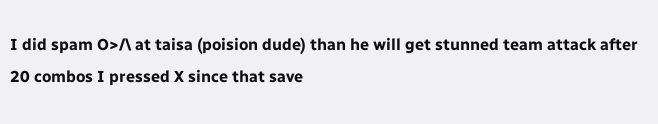I did spam O>/\ at taisa (poision dude) than he will get stunned team attack after 20 combos I pressed X since that save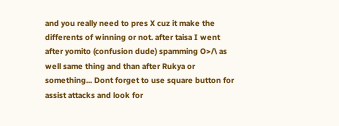and you really need to pres X cuz it make the differents of winning or not. after taisa I went after yomito (confusion dude) spamming O>/\ as well same thing and than after Rukya or something... Dont forget to use square button for assist attacks and look for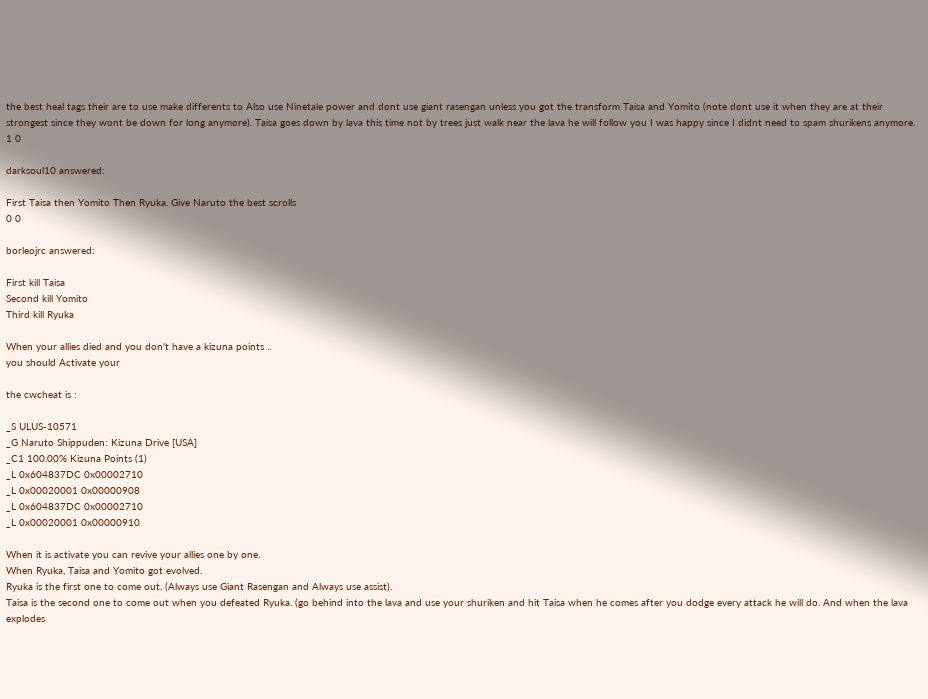the best heal tags their are to use make differents to Also use Ninetale power and dont use giant rasengan unless you got the transform Taisa and Yomito (note dont use it when they are at their strongest since they wont be down for long anymore). Taisa goes down by lava this time not by trees just walk near the lava he will follow you I was happy since I didnt need to spam shurikens anymore.
1 0

darksoul10 answered:

First Taisa then Yomito Then Ryuka. Give Naruto the best scrolls
0 0

borleojrc answered:

First kill Taisa
Second kill Yomito
Third kill Ryuka

When your allies died and you don't have a kizuna points ..
you should Activate your

the cwcheat is :

_S ULUS-10571
_G Naruto Shippuden: Kizuna Drive [USA]
_C1 100.00% Kizuna Points (1)
_L 0x604837DC 0x00002710
_L 0x00020001 0x00000908
_L 0x604837DC 0x00002710
_L 0x00020001 0x00000910

When it is activate you can revive your allies one by one.
When Ryuka, Taisa and Yomito got evolved.
Ryuka is the first one to come out. (Always use Giant Rasengan and Always use assist).
Taisa is the second one to come out when you defeated Ryuka. (go behind into the lava and use your shuriken and hit Taisa when he comes after you dodge every attack he will do. And when the lava explodes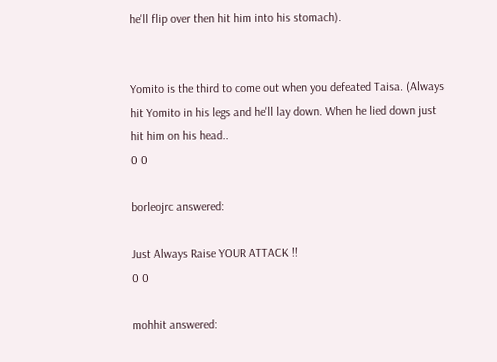he'll flip over then hit him into his stomach).


Yomito is the third to come out when you defeated Taisa. (Always hit Yomito in his legs and he'll lay down. When he lied down just hit him on his head..
0 0

borleojrc answered:

Just Always Raise YOUR ATTACK !!
0 0

mohhit answered: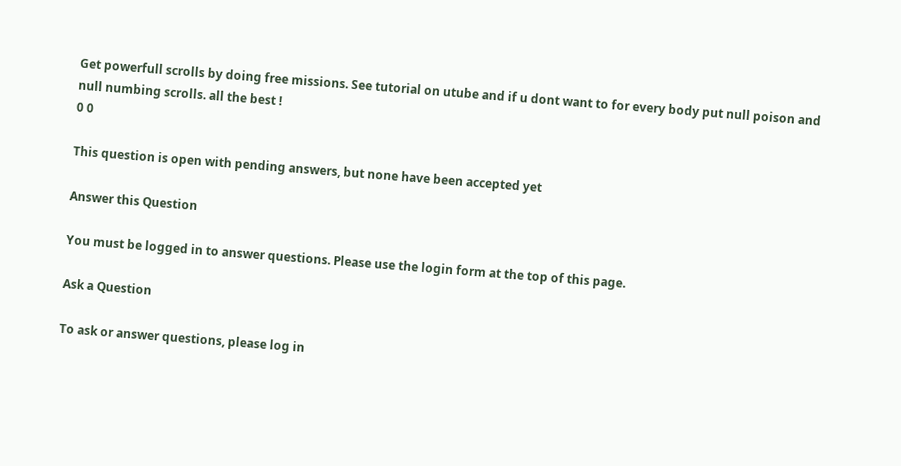Get powerfull scrolls by doing free missions. See tutorial on utube and if u dont want to for every body put null poison and null numbing scrolls. all the best !
0 0

This question is open with pending answers, but none have been accepted yet

Answer this Question

You must be logged in to answer questions. Please use the login form at the top of this page.

Ask a Question

To ask or answer questions, please log in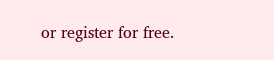or register for free.